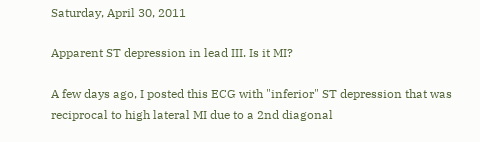Saturday, April 30, 2011

Apparent ST depression in lead III. Is it MI?

A few days ago, I posted this ECG with "inferior" ST depression that was reciprocal to high lateral MI due to a 2nd diagonal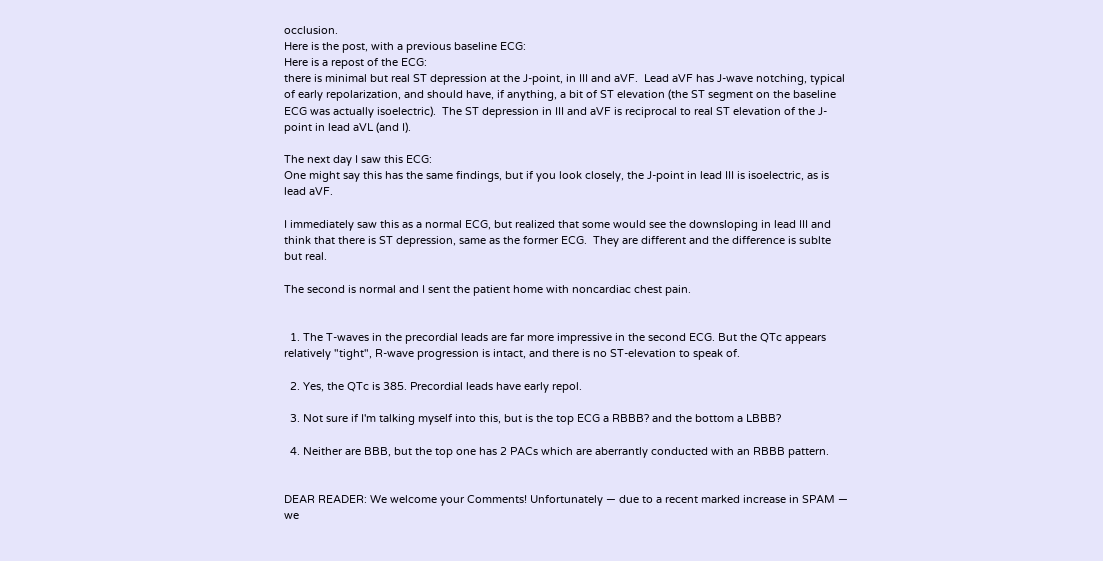occlusion.
Here is the post, with a previous baseline ECG:
Here is a repost of the ECG:
there is minimal but real ST depression at the J-point, in III and aVF.  Lead aVF has J-wave notching, typical of early repolarization, and should have, if anything, a bit of ST elevation (the ST segment on the baseline ECG was actually isoelectric).  The ST depression in III and aVF is reciprocal to real ST elevation of the J-point in lead aVL (and I).

The next day I saw this ECG:
One might say this has the same findings, but if you look closely, the J-point in lead III is isoelectric, as is lead aVF.

I immediately saw this as a normal ECG, but realized that some would see the downsloping in lead III and think that there is ST depression, same as the former ECG.  They are different and the difference is sublte but real.

The second is normal and I sent the patient home with noncardiac chest pain.


  1. The T-waves in the precordial leads are far more impressive in the second ECG. But the QTc appears relatively "tight", R-wave progression is intact, and there is no ST-elevation to speak of.

  2. Yes, the QTc is 385. Precordial leads have early repol.

  3. Not sure if I'm talking myself into this, but is the top ECG a RBBB? and the bottom a LBBB?

  4. Neither are BBB, but the top one has 2 PACs which are aberrantly conducted with an RBBB pattern.


DEAR READER: We welcome your Comments! Unfortunately — due to a recent marked increase in SPAM — we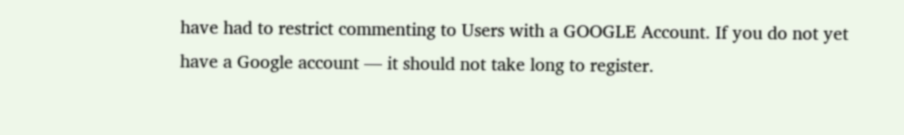have had to restrict commenting to Users with a GOOGLE Account. If you do not yet have a Google account — it should not take long to register.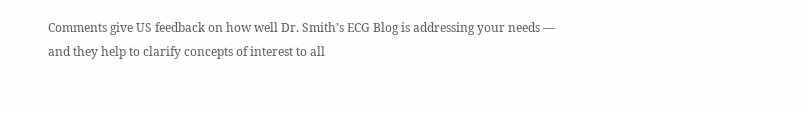Comments give US feedback on how well Dr. Smith’s ECG Blog is addressing your needs — and they help to clarify concepts of interest to all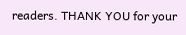readers. THANK YOU for your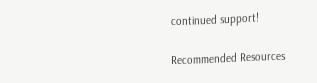continued support!

Recommended Resources